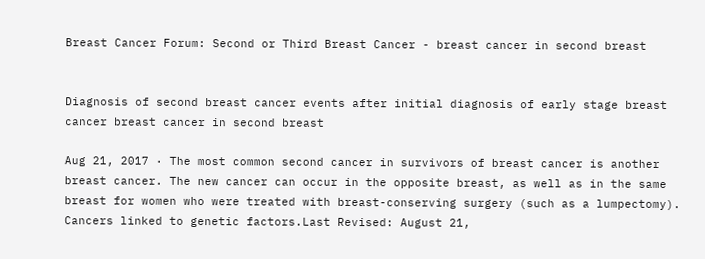Breast Cancer Forum: Second or Third Breast Cancer - breast cancer in second breast


Diagnosis of second breast cancer events after initial diagnosis of early stage breast cancer breast cancer in second breast

Aug 21, 2017 · The most common second cancer in survivors of breast cancer is another breast cancer. The new cancer can occur in the opposite breast, as well as in the same breast for women who were treated with breast-conserving surgery (such as a lumpectomy). Cancers linked to genetic factors.Last Revised: August 21,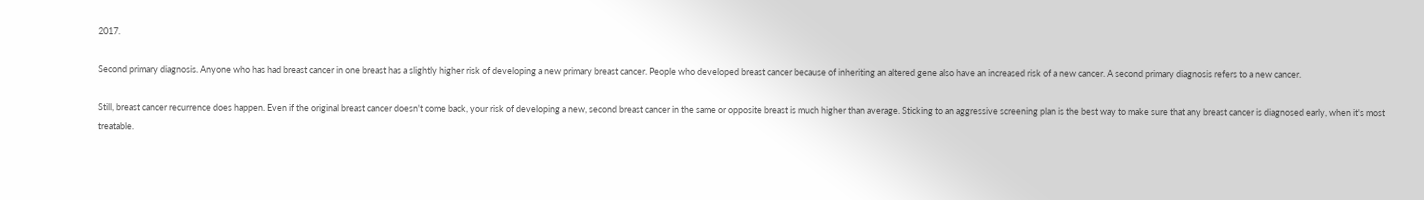2017.

Second primary diagnosis. Anyone who has had breast cancer in one breast has a slightly higher risk of developing a new primary breast cancer. People who developed breast cancer because of inheriting an altered gene also have an increased risk of a new cancer. A second primary diagnosis refers to a new cancer.

Still, breast cancer recurrence does happen. Even if the original breast cancer doesn't come back, your risk of developing a new, second breast cancer in the same or opposite breast is much higher than average. Sticking to an aggressive screening plan is the best way to make sure that any breast cancer is diagnosed early, when it's most treatable.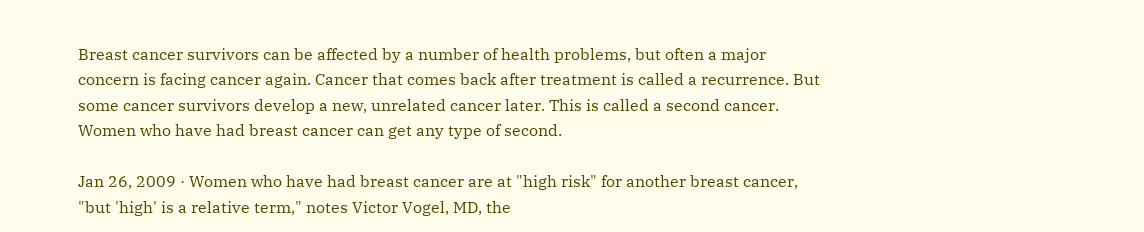Breast cancer survivors can be affected by a number of health problems, but often a major concern is facing cancer again. Cancer that comes back after treatment is called a recurrence. But some cancer survivors develop a new, unrelated cancer later. This is called a second cancer. Women who have had breast cancer can get any type of second.

Jan 26, 2009 · Women who have had breast cancer are at "high risk" for another breast cancer, "but 'high' is a relative term," notes Victor Vogel, MD, the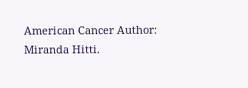American Cancer Author: Miranda Hitti.